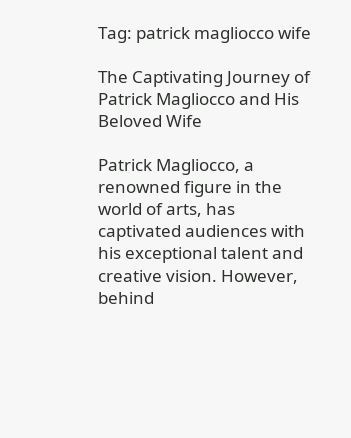Tag: patrick magliocco wife

The Captivating Journey of Patrick Magliocco and His Beloved Wife

Patrick Magliocco, a renowned figure in the world of arts, has captivated audiences with his exceptional talent and creative vision. However, behind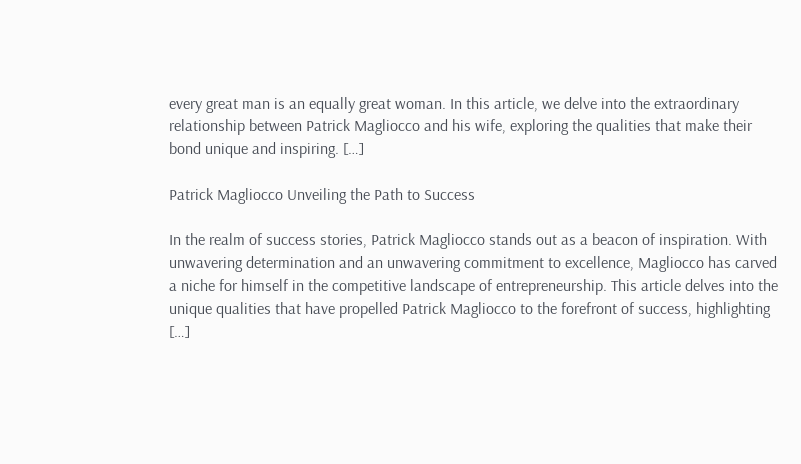every great man is an equally great woman. In this article, we delve into the extraordinary relationship between Patrick Magliocco and his wife, exploring the qualities that make their bond unique and inspiring. […]

Patrick Magliocco Unveiling the Path to Success

In the realm of success stories, Patrick Magliocco stands out as a beacon of inspiration. With unwavering determination and an unwavering commitment to excellence, Magliocco has carved a niche for himself in the competitive landscape of entrepreneurship. This article delves into the unique qualities that have propelled Patrick Magliocco to the forefront of success, highlighting […]